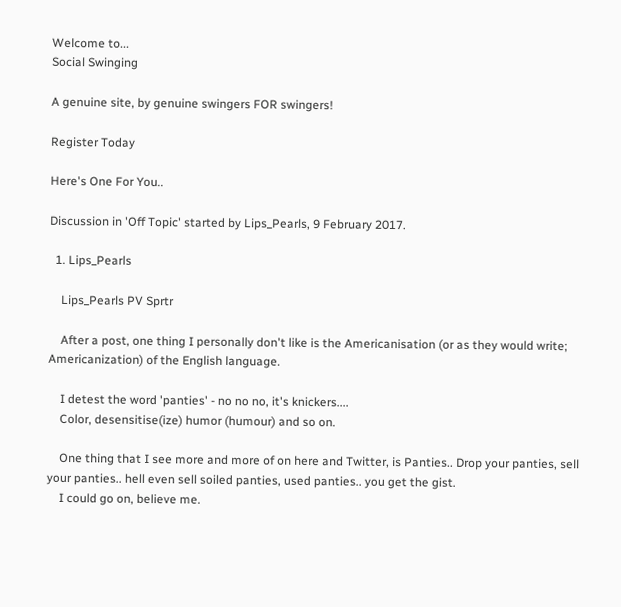Welcome to...
Social Swinging

A genuine site, by genuine swingers FOR swingers!

Register Today

Here's One For You..

Discussion in 'Off Topic' started by Lips_Pearls, 9 February 2017.

  1. Lips_Pearls

    Lips_Pearls PV Sprtr

    After a post, one thing I personally don't like is the Americanisation (or as they would write; Americanization) of the English language.

    I detest the word 'panties' - no no no, it's knickers....
    Color, desensitise(ize) humor (humour) and so on.

    One thing that I see more and more of on here and Twitter, is Panties.. Drop your panties, sell your panties.. hell even sell soiled panties, used panties.. you get the gist.
    I could go on, believe me.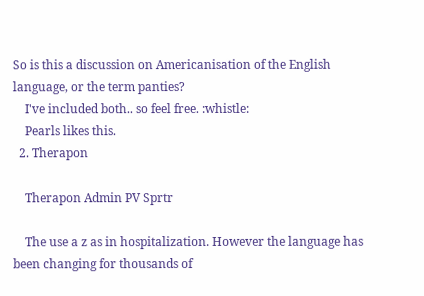So is this a discussion on Americanisation of the English language, or the term panties?
    I've included both.. so feel free. :whistle:
    Pearls likes this.
  2. Therapon

    Therapon Admin PV Sprtr

    The use a z as in hospitalization. However the language has been changing for thousands of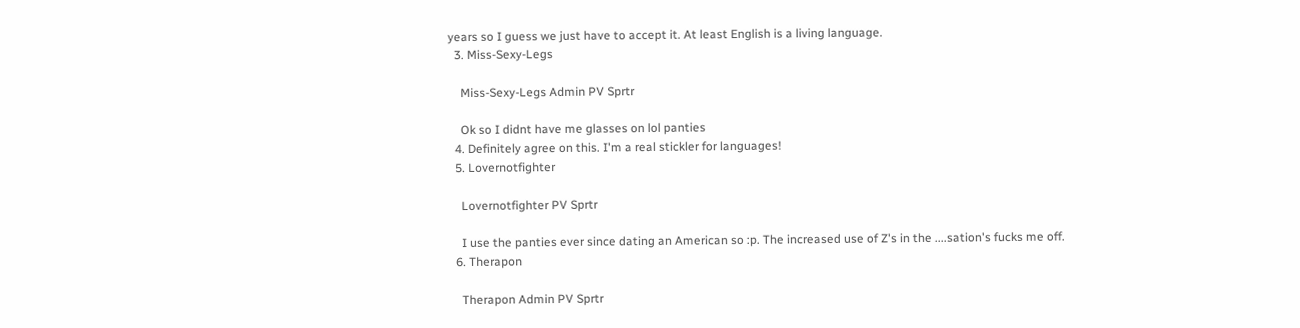years so I guess we just have to accept it. At least English is a living language.
  3. Miss-Sexy-Legs

    Miss-Sexy-Legs Admin PV Sprtr

    Ok so I didnt have me glasses on lol panties
  4. Definitely agree on this. I'm a real stickler for languages!
  5. Lovernotfighter

    Lovernotfighter PV Sprtr

    I use the panties ever since dating an American so :p. The increased use of Z's in the ....sation's fucks me off.
  6. Therapon

    Therapon Admin PV Sprtr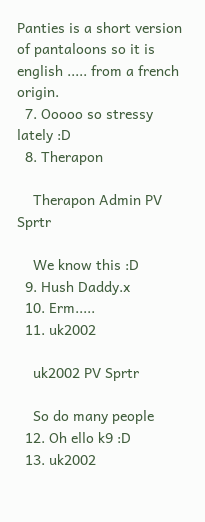Panties is a short version of pantaloons so it is english ..... from a french origin.
  7. Ooooo so stressy lately :D
  8. Therapon

    Therapon Admin PV Sprtr

    We know this :D
  9. Hush Daddy.x
  10. Erm.....
  11. uk2002

    uk2002 PV Sprtr

    So do many people
  12. Oh ello k9 :D
  13. uk2002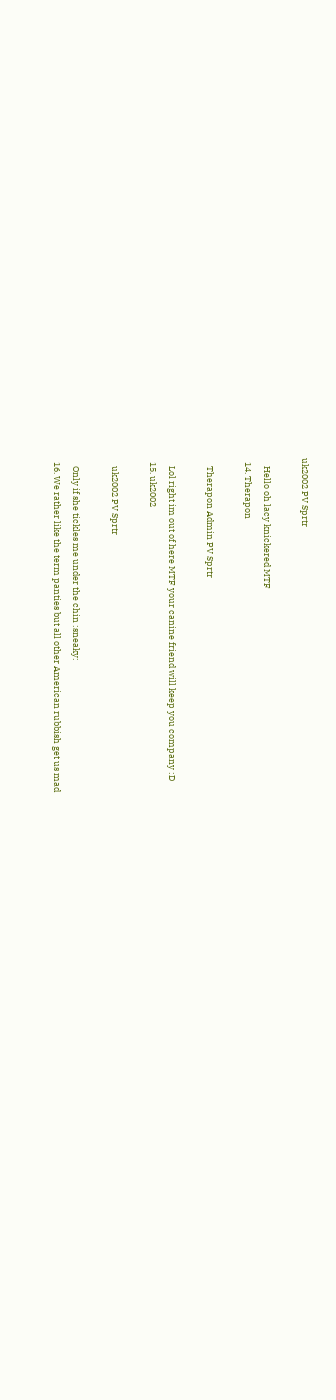uk2002 PV Sprtr

    Hello oh lacy knickered MTF
  14. Therapon

    Therapon Admin PV Sprtr

    Lol right im out of here MTF your canine friend will keep you company :D
  15. uk2002

    uk2002 PV Sprtr

    Only if she tickles me under the chin :sneaky:
  16. We rather like the term panties but all other American rubbish get us mad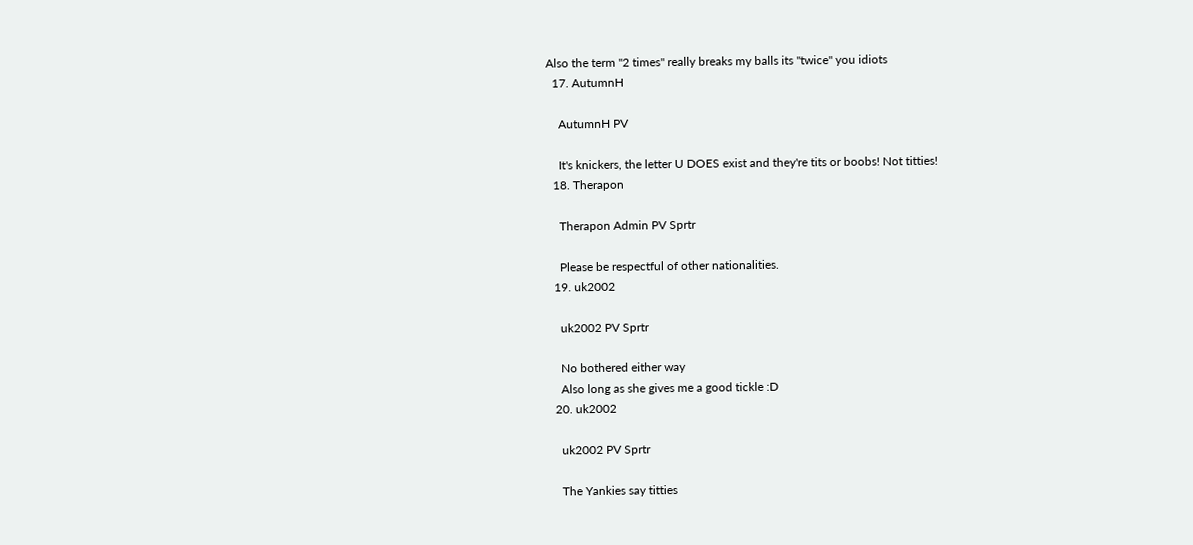Also the term "2 times" really breaks my balls its "twice" you idiots
  17. AutumnH

    AutumnH PV

    It's knickers, the letter U DOES exist and they're tits or boobs! Not titties!
  18. Therapon

    Therapon Admin PV Sprtr

    Please be respectful of other nationalities.
  19. uk2002

    uk2002 PV Sprtr

    No bothered either way
    Also long as she gives me a good tickle :D
  20. uk2002

    uk2002 PV Sprtr

    The Yankies say titties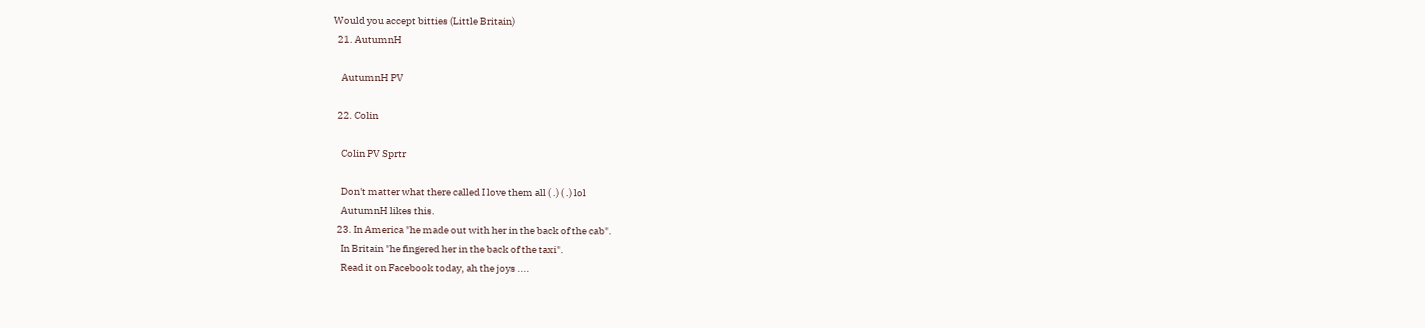Would you accept bitties (Little Britain)
  21. AutumnH

    AutumnH PV

  22. Colin

    Colin PV Sprtr

    Don't matter what there called I love them all ( .) ( .) lol
    AutumnH likes this.
  23. In America "he made out with her in the back of the cab".
    In Britain "he fingered her in the back of the taxi".
    Read it on Facebook today, ah the joys ....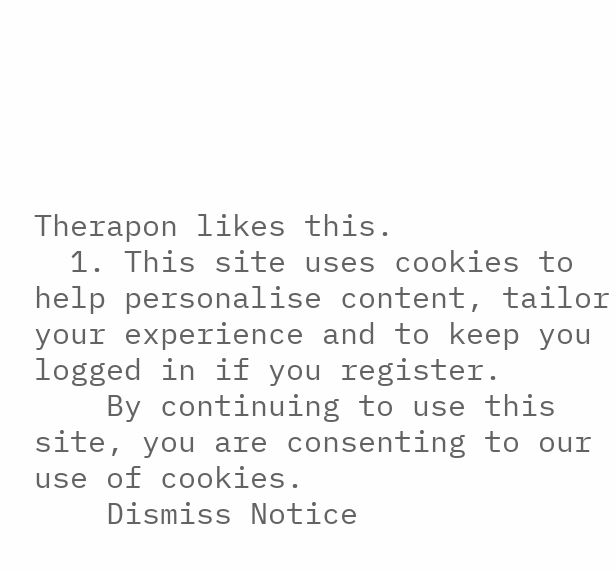Therapon likes this.
  1. This site uses cookies to help personalise content, tailor your experience and to keep you logged in if you register.
    By continuing to use this site, you are consenting to our use of cookies.
    Dismiss Notice